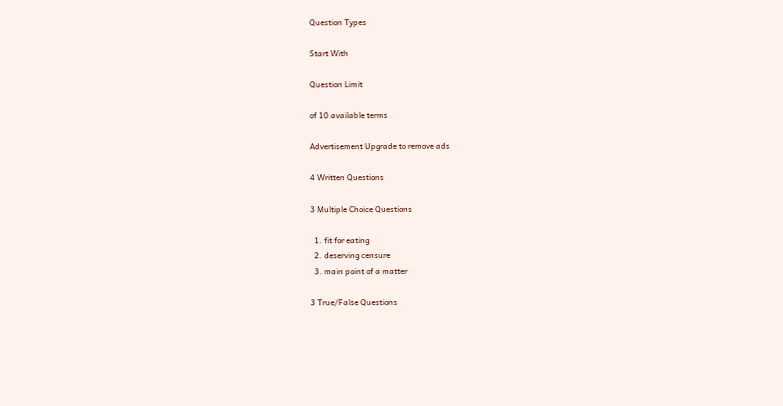Question Types

Start With

Question Limit

of 10 available terms

Advertisement Upgrade to remove ads

4 Written Questions

3 Multiple Choice Questions

  1. fit for eating
  2. deserving censure
  3. main point of a matter

3 True/False Questions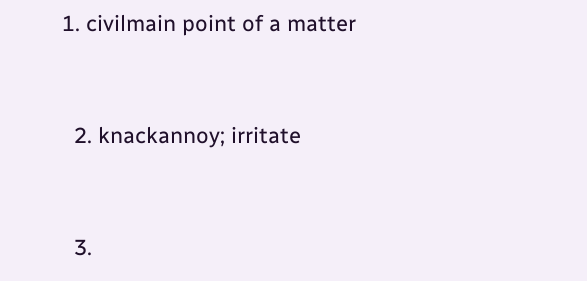1. civilmain point of a matter


  2. knackannoy; irritate


  3.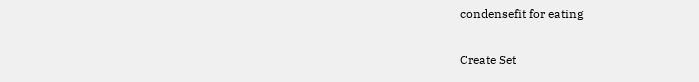condensefit for eating


Create Set